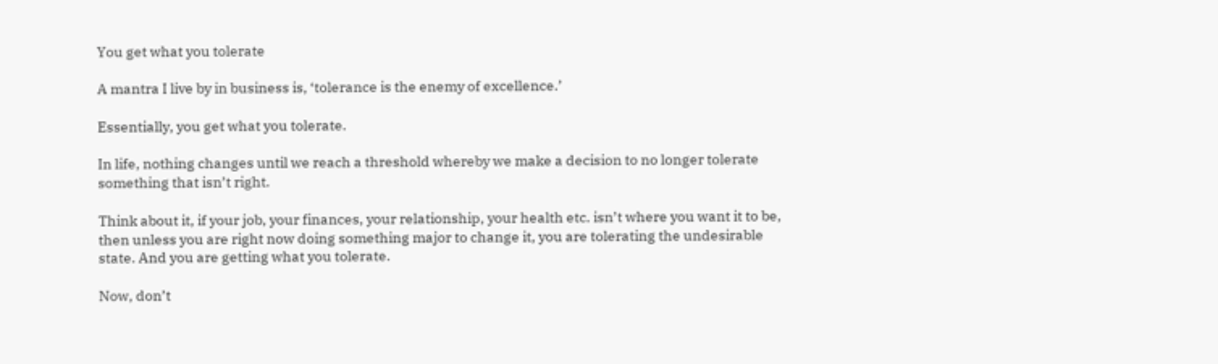You get what you tolerate

A mantra I live by in business is, ‘tolerance is the enemy of excellence.’

Essentially, you get what you tolerate.

In life, nothing changes until we reach a threshold whereby we make a decision to no longer tolerate something that isn’t right.

Think about it, if your job, your finances, your relationship, your health etc. isn’t where you want it to be, then unless you are right now doing something major to change it, you are tolerating the undesirable state. And you are getting what you tolerate.

Now, don’t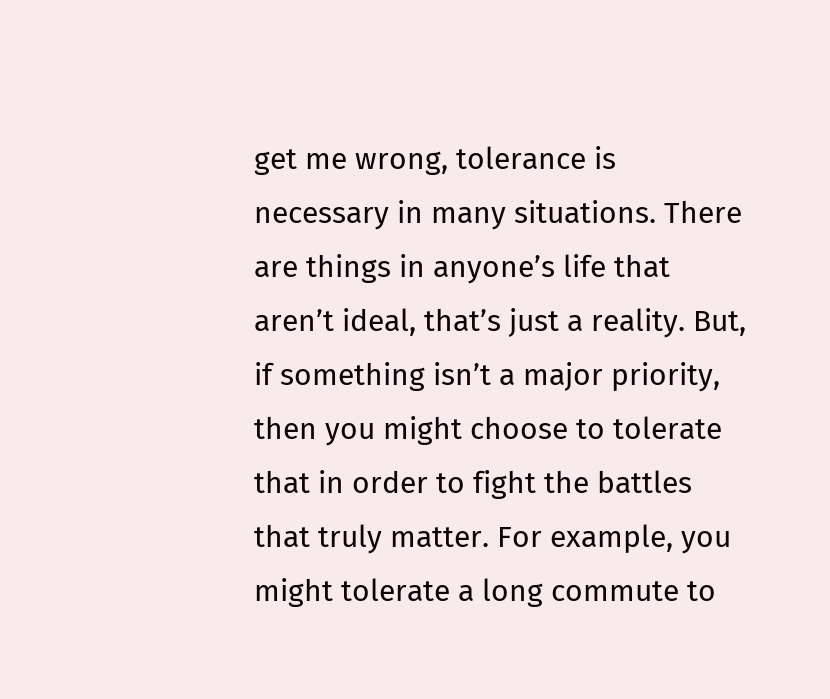get me wrong, tolerance is necessary in many situations. There are things in anyone’s life that aren’t ideal, that’s just a reality. But, if something isn’t a major priority, then you might choose to tolerate that in order to fight the battles that truly matter. For example, you might tolerate a long commute to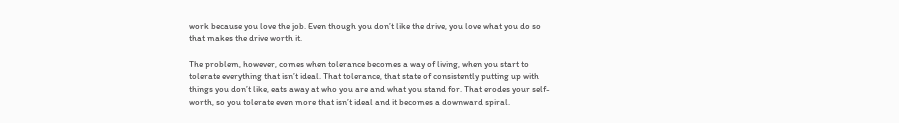work because you love the job. Even though you don’t like the drive, you love what you do so that makes the drive worth it.

The problem, however, comes when tolerance becomes a way of living, when you start to tolerate everything that isn’t ideal. That tolerance, that state of consistently putting up with things you don’t like, eats away at who you are and what you stand for. That erodes your self-worth, so you tolerate even more that isn’t ideal and it becomes a downward spiral.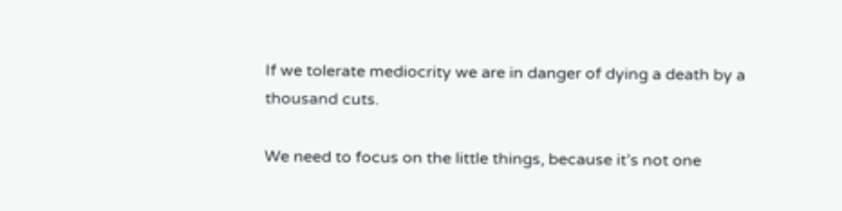If we tolerate mediocrity we are in danger of dying a death by a thousand cuts.

We need to focus on the little things, because it’s not one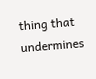thing that undermines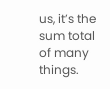us, it’s the sum total of many things.